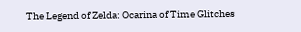The Legend of Zelda: Ocarina of Time Glitches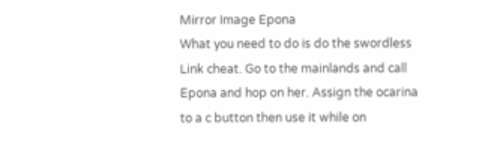Mirror Image Epona
What you need to do is do the swordless Link cheat. Go to the mainlands and call Epona and hop on her. Assign the ocarina to a c button then use it while on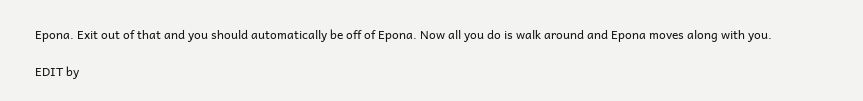Epona. Exit out of that and you should automatically be off of Epona. Now all you do is walk around and Epona moves along with you.

EDIT by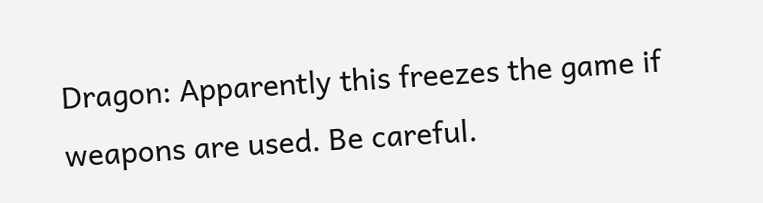Dragon: Apparently this freezes the game if weapons are used. Be careful.